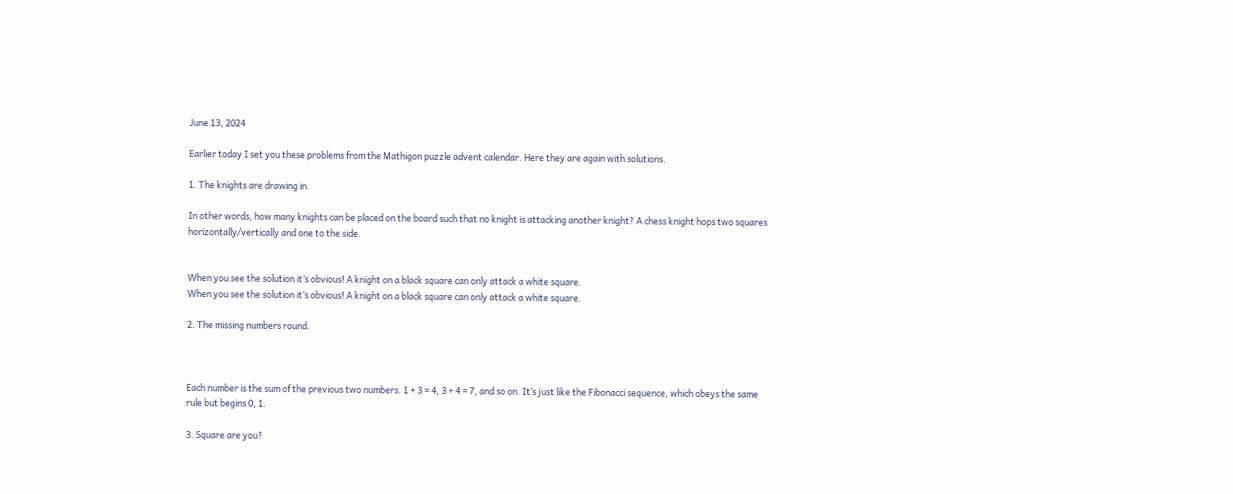June 13, 2024

Earlier today I set you these problems from the Mathigon puzzle advent calendar. Here they are again with solutions.

1. The knights are drawing in.

In other words, how many knights can be placed on the board such that no knight is attacking another knight? A chess knight hops two squares horizontally/vertically and one to the side.


When you see the solution it’s obvious! A knight on a black square can only attack a white square.
When you see the solution it’s obvious! A knight on a black square can only attack a white square.

2. The missing numbers round.



Each number is the sum of the previous two numbers. 1 + 3 = 4, 3 + 4 = 7, and so on. It’s just like the Fibonacci sequence, which obeys the same rule but begins 0, 1.

3. Square are you?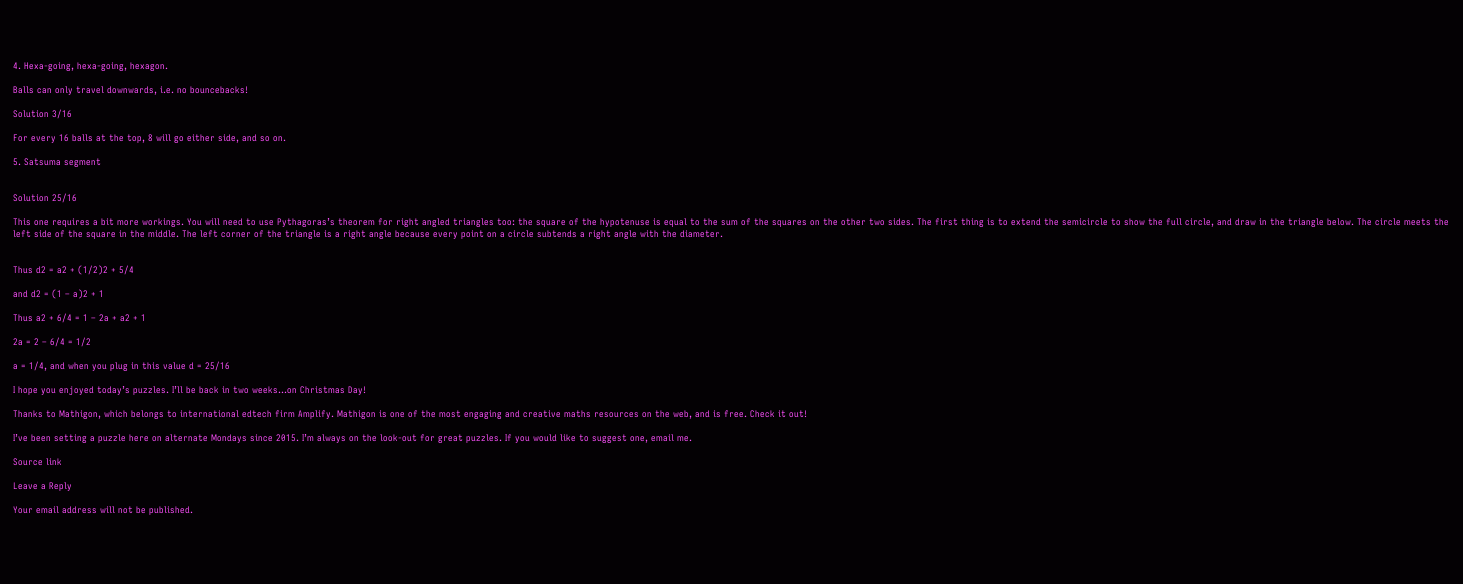4. Hexa-going, hexa-going, hexagon.

Balls can only travel downwards, i.e. no bouncebacks!

Solution 3/16

For every 16 balls at the top, 8 will go either side, and so on.

5. Satsuma segment


Solution 25/16

This one requires a bit more workings. You will need to use Pythagoras’s theorem for right angled triangles too: the square of the hypotenuse is equal to the sum of the squares on the other two sides. The first thing is to extend the semicircle to show the full circle, and draw in the triangle below. The circle meets the left side of the square in the middle. The left corner of the triangle is a right angle because every point on a circle subtends a right angle with the diameter.


Thus d2 = a2 + (1/2)2 + 5/4

and d2 = (1 – a)2 + 1

Thus a2 + 6/4 = 1 – 2a + a2 + 1

2a = 2 – 6/4 = 1/2

a = 1/4, and when you plug in this value d = 25/16

I hope you enjoyed today’s puzzles. I’ll be back in two weeks…on Christmas Day!

Thanks to Mathigon, which belongs to international edtech firm Amplify. Mathigon is one of the most engaging and creative maths resources on the web, and is free. Check it out!

I’ve been setting a puzzle here on alternate Mondays since 2015. I’m always on the look-out for great puzzles. If you would like to suggest one, email me.

Source link

Leave a Reply

Your email address will not be published.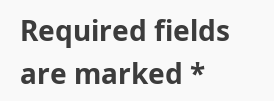Required fields are marked *